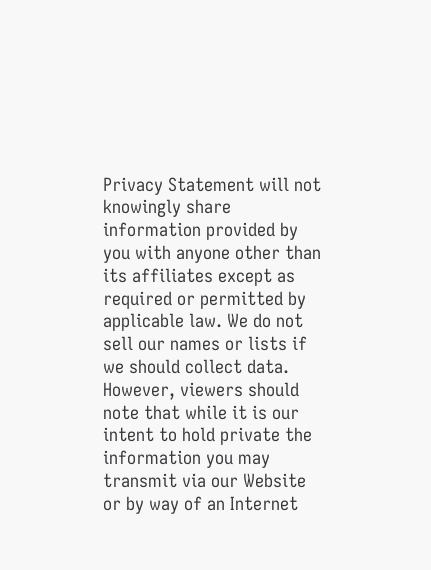Privacy Statement will not knowingly share information provided by you with anyone other than its affiliates except as required or permitted by applicable law. We do not sell our names or lists if we should collect data. However, viewers should note that while it is our intent to hold private the information you may transmit via our Website or by way of an Internet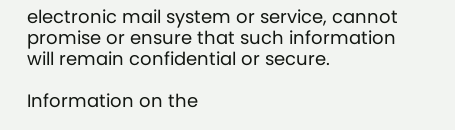electronic mail system or service, cannot promise or ensure that such information will remain confidential or secure.

Information on the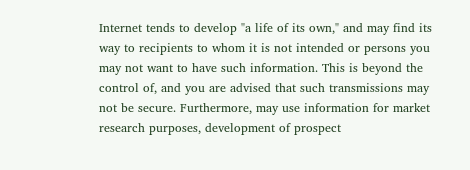Internet tends to develop "a life of its own," and may find its way to recipients to whom it is not intended or persons you may not want to have such information. This is beyond the control of, and you are advised that such transmissions may not be secure. Furthermore, may use information for market research purposes, development of prospect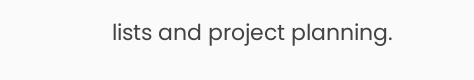lists and project planning.